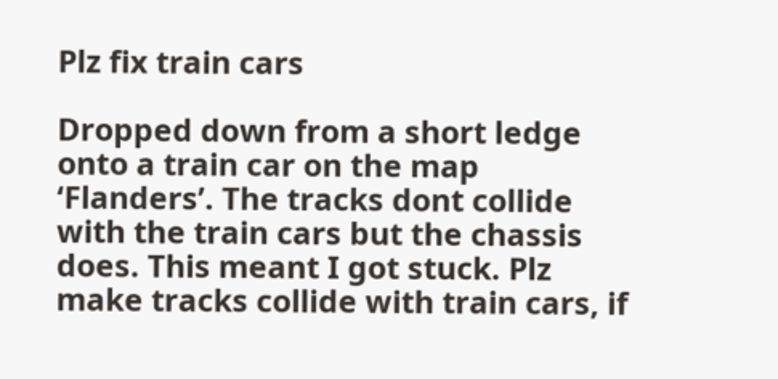Plz fix train cars

Dropped down from a short ledge onto a train car on the map ‘Flanders’. The tracks dont collide with the train cars but the chassis does. This meant I got stuck. Plz make tracks collide with train cars, if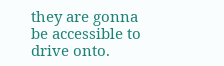they are gonna be accessible to drive onto.